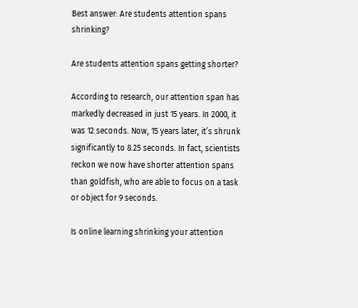Best answer: Are students attention spans shrinking?

Are students attention spans getting shorter?

According to research, our attention span has markedly decreased in just 15 years. In 2000, it was 12 seconds. Now, 15 years later, it’s shrunk significantly to 8.25 seconds. In fact, scientists reckon we now have shorter attention spans than goldfish, who are able to focus on a task or object for 9 seconds.

Is online learning shrinking your attention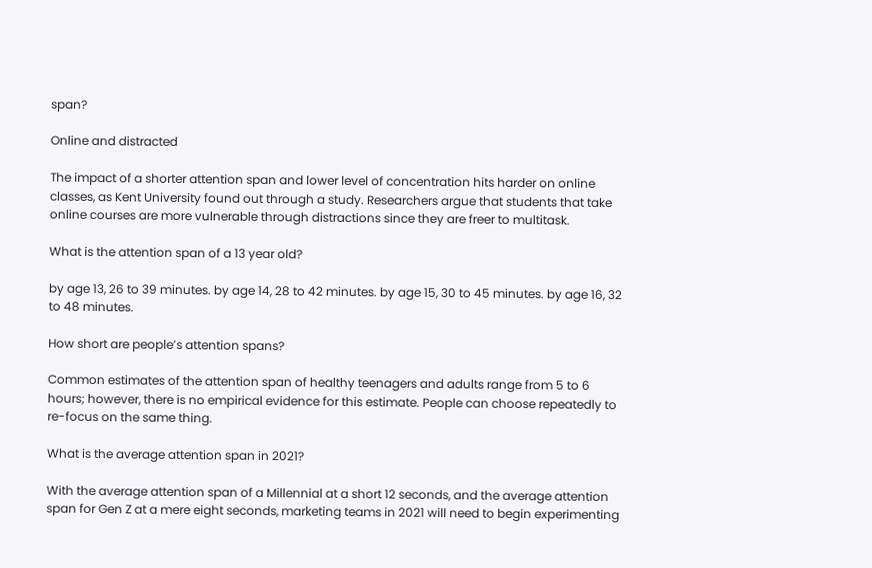span?

Online and distracted

The impact of a shorter attention span and lower level of concentration hits harder on online classes, as Kent University found out through a study. Researchers argue that students that take online courses are more vulnerable through distractions since they are freer to multitask.

What is the attention span of a 13 year old?

by age 13, 26 to 39 minutes. by age 14, 28 to 42 minutes. by age 15, 30 to 45 minutes. by age 16, 32 to 48 minutes.

How short are people’s attention spans?

Common estimates of the attention span of healthy teenagers and adults range from 5 to 6 hours; however, there is no empirical evidence for this estimate. People can choose repeatedly to re-focus on the same thing.

What is the average attention span in 2021?

With the average attention span of a Millennial at a short 12 seconds, and the average attention span for Gen Z at a mere eight seconds, marketing teams in 2021 will need to begin experimenting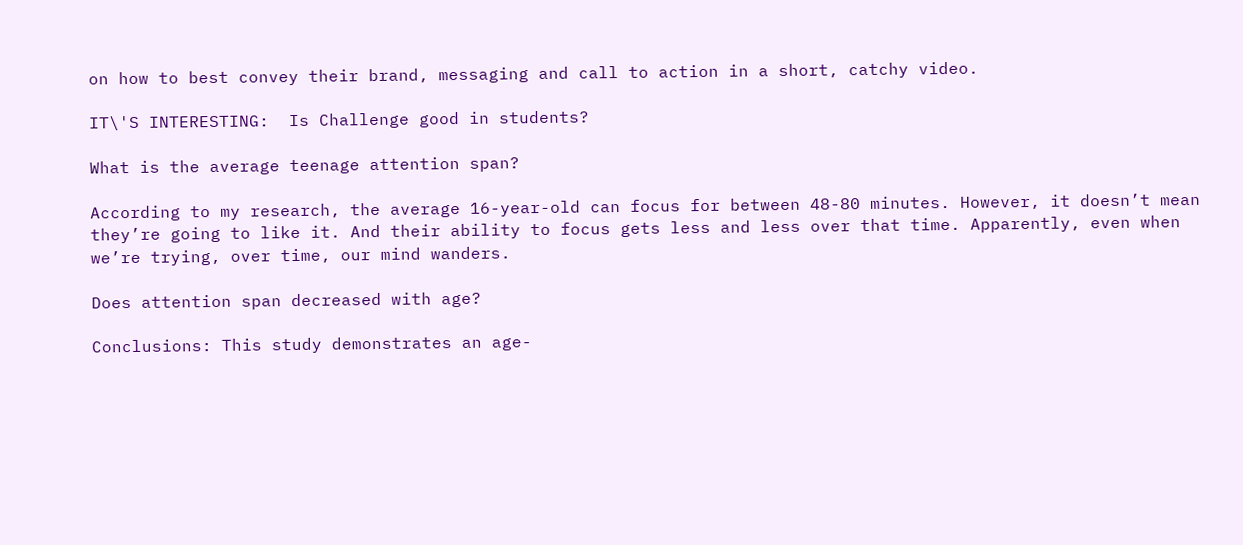on how to best convey their brand, messaging and call to action in a short, catchy video.

IT\'S INTERESTING:  Is Challenge good in students?

What is the average teenage attention span?

According to my research, the average 16-year-old can focus for between 48-80 minutes. However, it doesn’t mean they’re going to like it. And their ability to focus gets less and less over that time. Apparently, even when we’re trying, over time, our mind wanders.

Does attention span decreased with age?

Conclusions: This study demonstrates an age-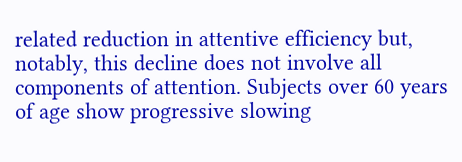related reduction in attentive efficiency but, notably, this decline does not involve all components of attention. Subjects over 60 years of age show progressive slowing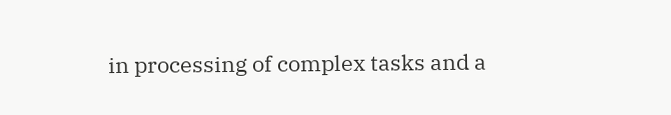in processing of complex tasks and a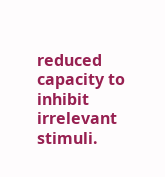reduced capacity to inhibit irrelevant stimuli.